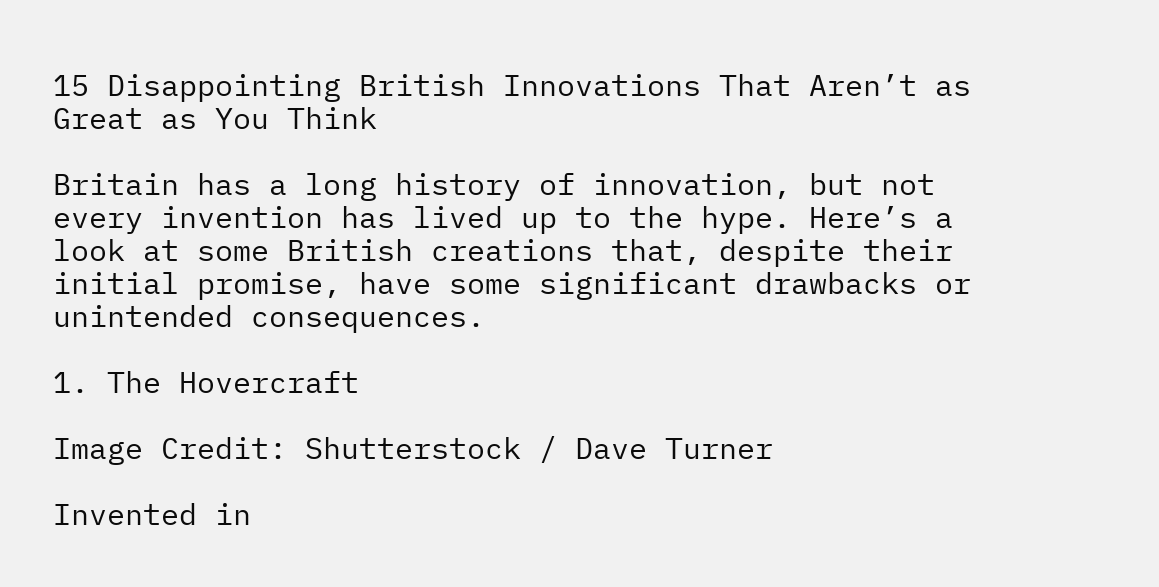15 Disappointing British Innovations That Aren’t as Great as You Think

Britain has a long history of innovation, but not every invention has lived up to the hype. Here’s a look at some British creations that, despite their initial promise, have some significant drawbacks or unintended consequences.

1. The Hovercraft

Image Credit: Shutterstock / Dave Turner

Invented in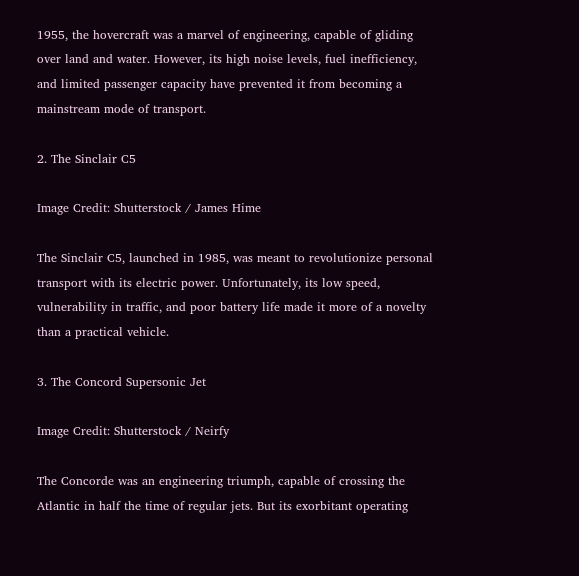1955, the hovercraft was a marvel of engineering, capable of gliding over land and water. However, its high noise levels, fuel inefficiency, and limited passenger capacity have prevented it from becoming a mainstream mode of transport.

2. The Sinclair C5

Image Credit: Shutterstock / James Hime

The Sinclair C5, launched in 1985, was meant to revolutionize personal transport with its electric power. Unfortunately, its low speed, vulnerability in traffic, and poor battery life made it more of a novelty than a practical vehicle.

3. The Concord Supersonic Jet

Image Credit: Shutterstock / Neirfy

The Concorde was an engineering triumph, capable of crossing the Atlantic in half the time of regular jets. But its exorbitant operating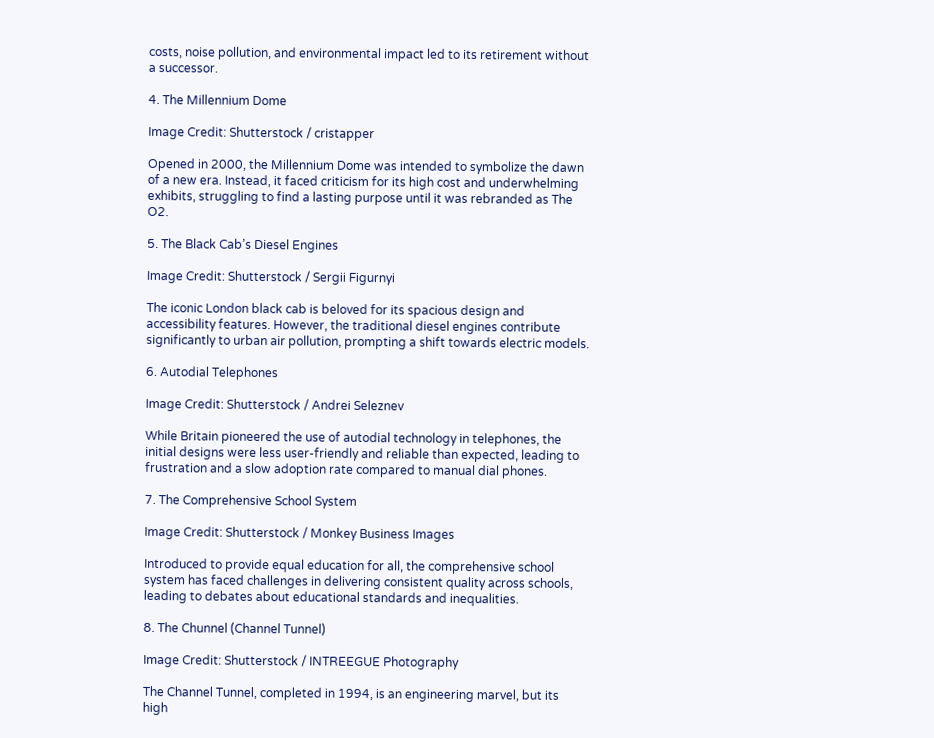costs, noise pollution, and environmental impact led to its retirement without a successor.

4. The Millennium Dome

Image Credit: Shutterstock / cristapper

Opened in 2000, the Millennium Dome was intended to symbolize the dawn of a new era. Instead, it faced criticism for its high cost and underwhelming exhibits, struggling to find a lasting purpose until it was rebranded as The O2.

5. The Black Cab’s Diesel Engines

Image Credit: Shutterstock / Sergii Figurnyi

The iconic London black cab is beloved for its spacious design and accessibility features. However, the traditional diesel engines contribute significantly to urban air pollution, prompting a shift towards electric models.

6. Autodial Telephones

Image Credit: Shutterstock / Andrei Seleznev

While Britain pioneered the use of autodial technology in telephones, the initial designs were less user-friendly and reliable than expected, leading to frustration and a slow adoption rate compared to manual dial phones.

7. The Comprehensive School System

Image Credit: Shutterstock / Monkey Business Images

Introduced to provide equal education for all, the comprehensive school system has faced challenges in delivering consistent quality across schools, leading to debates about educational standards and inequalities.

8. The Chunnel (Channel Tunnel)

Image Credit: Shutterstock / INTREEGUE Photography

The Channel Tunnel, completed in 1994, is an engineering marvel, but its high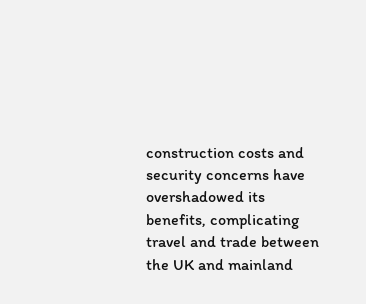construction costs and security concerns have overshadowed its benefits, complicating travel and trade between the UK and mainland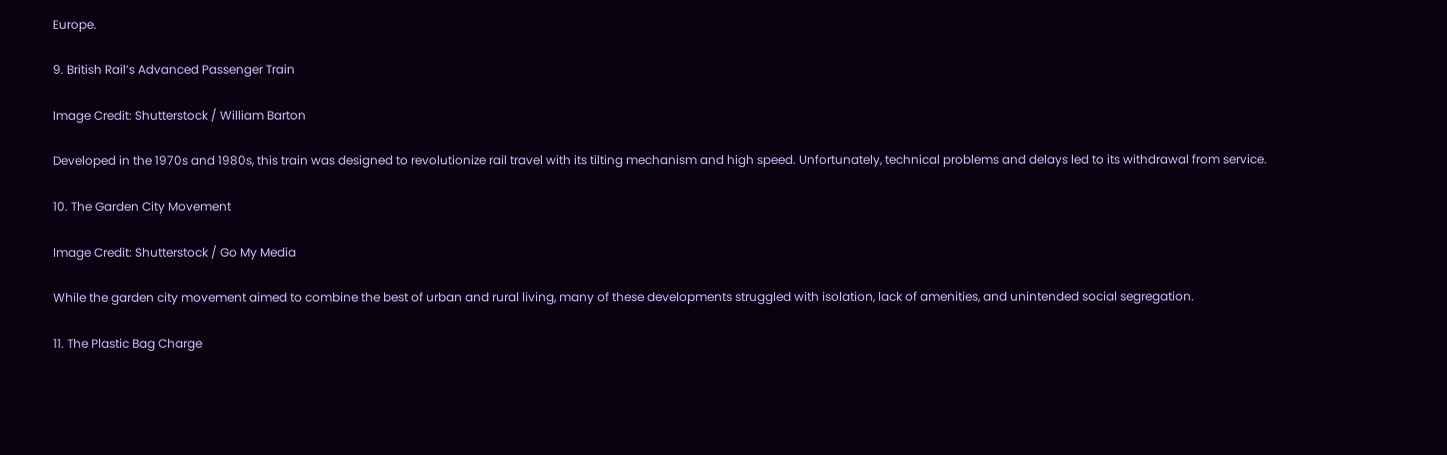Europe.

9. British Rail’s Advanced Passenger Train

Image Credit: Shutterstock / William Barton

Developed in the 1970s and 1980s, this train was designed to revolutionize rail travel with its tilting mechanism and high speed. Unfortunately, technical problems and delays led to its withdrawal from service.

10. The Garden City Movement

Image Credit: Shutterstock / Go My Media

While the garden city movement aimed to combine the best of urban and rural living, many of these developments struggled with isolation, lack of amenities, and unintended social segregation.

11. The Plastic Bag Charge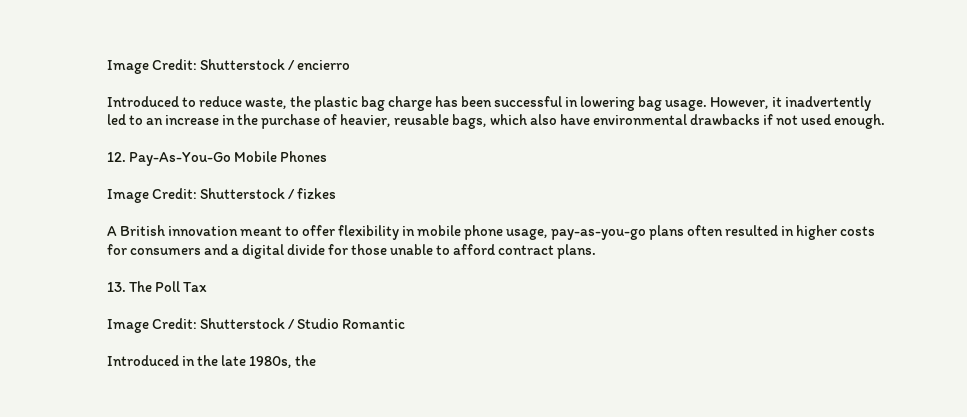Image Credit: Shutterstock / encierro

Introduced to reduce waste, the plastic bag charge has been successful in lowering bag usage. However, it inadvertently led to an increase in the purchase of heavier, reusable bags, which also have environmental drawbacks if not used enough.

12. Pay-As-You-Go Mobile Phones

Image Credit: Shutterstock / fizkes

A British innovation meant to offer flexibility in mobile phone usage, pay-as-you-go plans often resulted in higher costs for consumers and a digital divide for those unable to afford contract plans.

13. The Poll Tax

Image Credit: Shutterstock / Studio Romantic

Introduced in the late 1980s, the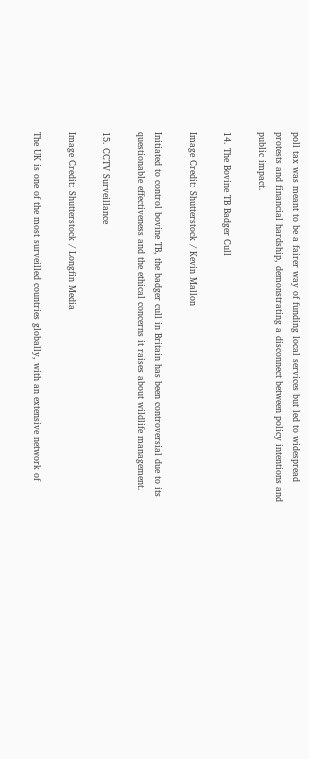poll tax was meant to be a fairer way of funding local services but led to widespread protests and financial hardship, demonstrating a disconnect between policy intentions and public impact.

14. The Bovine TB Badger Cull

Image Credit: Shutterstock / Kevin Mallon

Initiated to control bovine TB, the badger cull in Britain has been controversial due to its questionable effectiveness and the ethical concerns it raises about wildlife management.

15. CCTV Surveillance

Image Credit: Shutterstock / Longfin Media

The UK is one of the most surveilled countries globally, with an extensive network of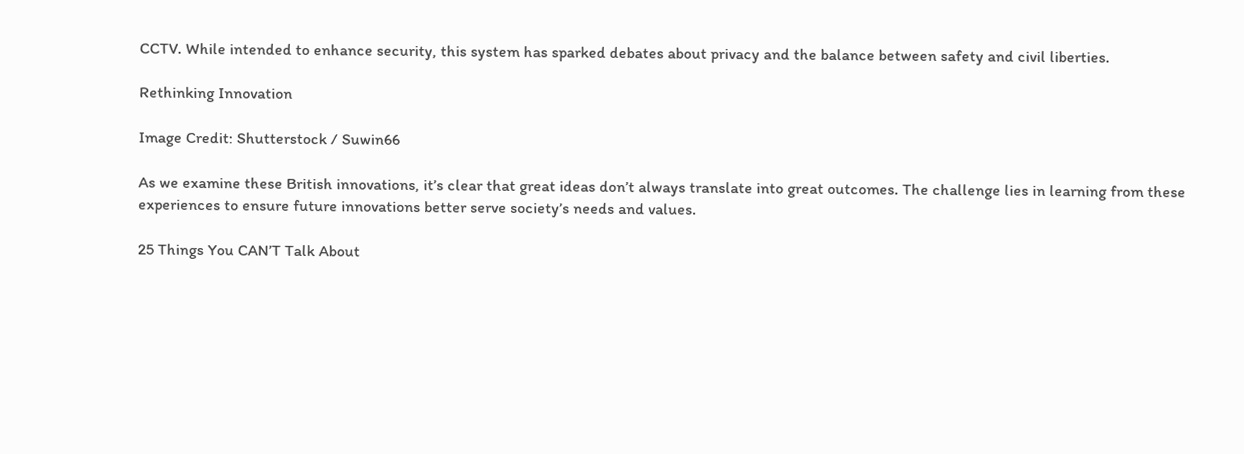CCTV. While intended to enhance security, this system has sparked debates about privacy and the balance between safety and civil liberties.

Rethinking Innovation

Image Credit: Shutterstock / Suwin66

As we examine these British innovations, it’s clear that great ideas don’t always translate into great outcomes. The challenge lies in learning from these experiences to ensure future innovations better serve society’s needs and values.

25 Things You CAN’T Talk About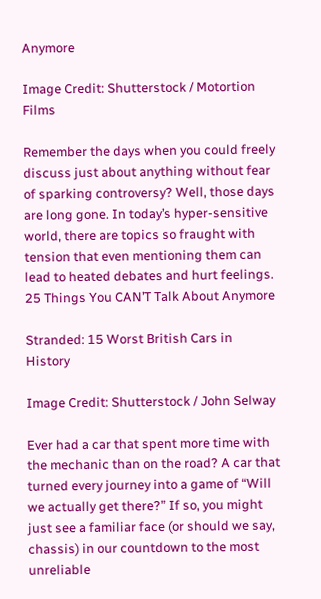Anymore

Image Credit: Shutterstock / Motortion Films

Remember the days when you could freely discuss just about anything without fear of sparking controversy? Well, those days are long gone. In today’s hyper-sensitive world, there are topics so fraught with tension that even mentioning them can lead to heated debates and hurt feelings. 25 Things You CAN’T Talk About Anymore

Stranded: 15 Worst British Cars in History

Image Credit: Shutterstock / John Selway

Ever had a car that spent more time with the mechanic than on the road? A car that turned every journey into a game of “Will we actually get there?” If so, you might just see a familiar face (or should we say, chassis) in our countdown to the most unreliable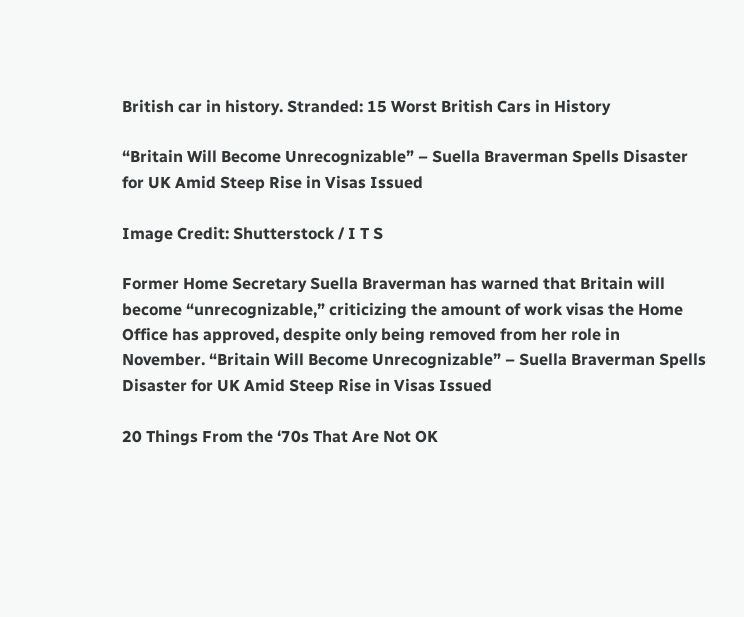British car in history. Stranded: 15 Worst British Cars in History

“Britain Will Become Unrecognizable” – Suella Braverman Spells Disaster for UK Amid Steep Rise in Visas Issued

Image Credit: Shutterstock / I T S

Former Home Secretary Suella Braverman has warned that Britain will become “unrecognizable,” criticizing the amount of work visas the Home Office has approved, despite only being removed from her role in November. “Britain Will Become Unrecognizable” – Suella Braverman Spells Disaster for UK Amid Steep Rise in Visas Issued

20 Things From the ‘70s That Are Not OK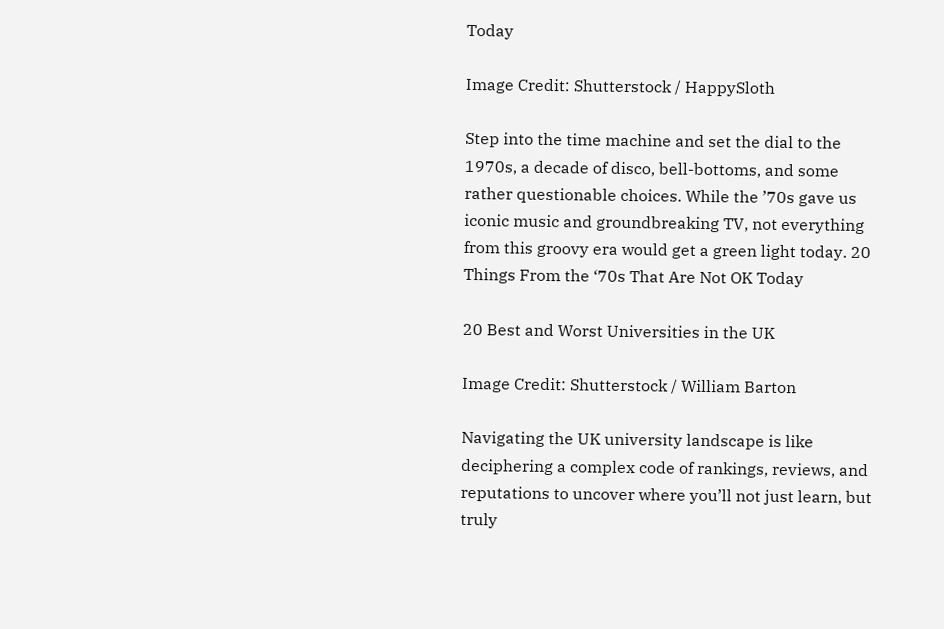Today

Image Credit: Shutterstock / HappySloth

Step into the time machine and set the dial to the 1970s, a decade of disco, bell-bottoms, and some rather questionable choices. While the ’70s gave us iconic music and groundbreaking TV, not everything from this groovy era would get a green light today. 20 Things From the ‘70s That Are Not OK Today

20 Best and Worst Universities in the UK

Image Credit: Shutterstock / William Barton

Navigating the UK university landscape is like deciphering a complex code of rankings, reviews, and reputations to uncover where you’ll not just learn, but truly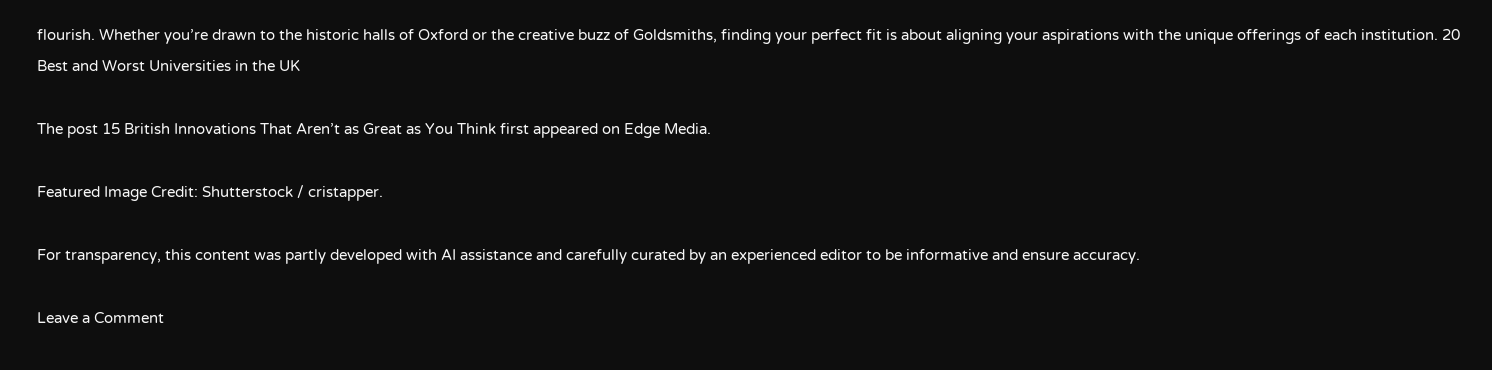flourish. Whether you’re drawn to the historic halls of Oxford or the creative buzz of Goldsmiths, finding your perfect fit is about aligning your aspirations with the unique offerings of each institution. 20 Best and Worst Universities in the UK

The post 15 British Innovations That Aren’t as Great as You Think first appeared on Edge Media.

Featured Image Credit: Shutterstock / cristapper.

For transparency, this content was partly developed with AI assistance and carefully curated by an experienced editor to be informative and ensure accuracy.

Leave a Comment